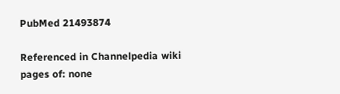PubMed 21493874

Referenced in Channelpedia wiki pages of: none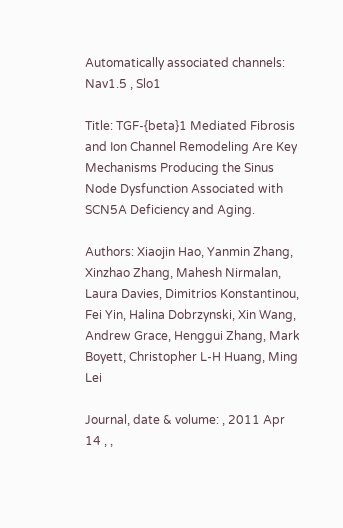Automatically associated channels: Nav1.5 , Slo1

Title: TGF-{beta}1 Mediated Fibrosis and Ion Channel Remodeling Are Key Mechanisms Producing the Sinus Node Dysfunction Associated with SCN5A Deficiency and Aging.

Authors: Xiaojin Hao, Yanmin Zhang, Xinzhao Zhang, Mahesh Nirmalan, Laura Davies, Dimitrios Konstantinou, Fei Yin, Halina Dobrzynski, Xin Wang, Andrew Grace, Henggui Zhang, Mark Boyett, Christopher L-H Huang, Ming Lei

Journal, date & volume: , 2011 Apr 14 , ,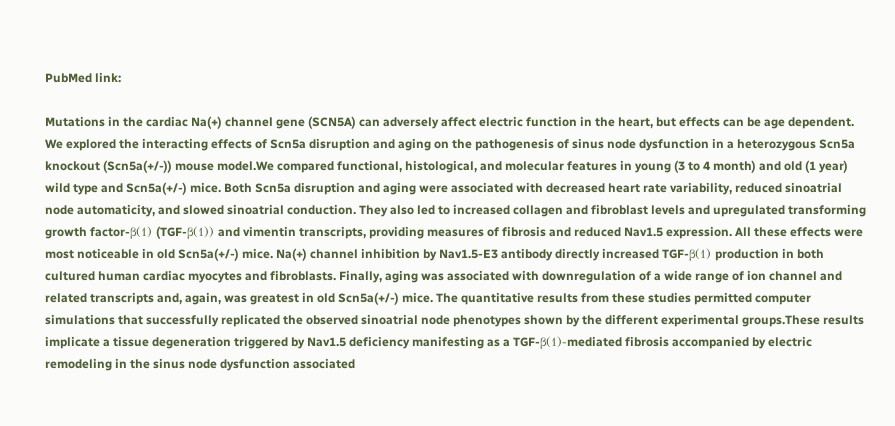PubMed link:

Mutations in the cardiac Na(+) channel gene (SCN5A) can adversely affect electric function in the heart, but effects can be age dependent. We explored the interacting effects of Scn5a disruption and aging on the pathogenesis of sinus node dysfunction in a heterozygous Scn5a knockout (Scn5a(+/-)) mouse model.We compared functional, histological, and molecular features in young (3 to 4 month) and old (1 year) wild type and Scn5a(+/-) mice. Both Scn5a disruption and aging were associated with decreased heart rate variability, reduced sinoatrial node automaticity, and slowed sinoatrial conduction. They also led to increased collagen and fibroblast levels and upregulated transforming growth factor-β(1) (TGF-β(1)) and vimentin transcripts, providing measures of fibrosis and reduced Nav1.5 expression. All these effects were most noticeable in old Scn5a(+/-) mice. Na(+) channel inhibition by Nav1.5-E3 antibody directly increased TGF-β(1) production in both cultured human cardiac myocytes and fibroblasts. Finally, aging was associated with downregulation of a wide range of ion channel and related transcripts and, again, was greatest in old Scn5a(+/-) mice. The quantitative results from these studies permitted computer simulations that successfully replicated the observed sinoatrial node phenotypes shown by the different experimental groups.These results implicate a tissue degeneration triggered by Nav1.5 deficiency manifesting as a TGF-β(1)-mediated fibrosis accompanied by electric remodeling in the sinus node dysfunction associated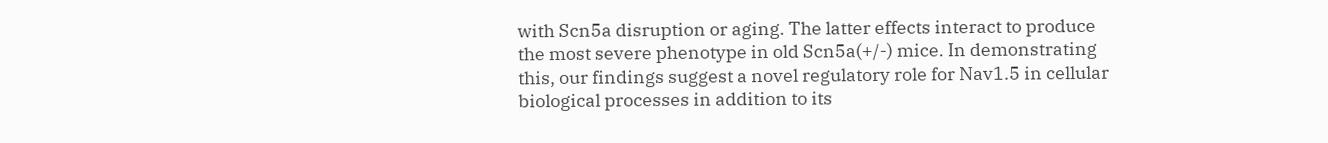with Scn5a disruption or aging. The latter effects interact to produce the most severe phenotype in old Scn5a(+/-) mice. In demonstrating this, our findings suggest a novel regulatory role for Nav1.5 in cellular biological processes in addition to its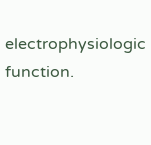electrophysiologic function.